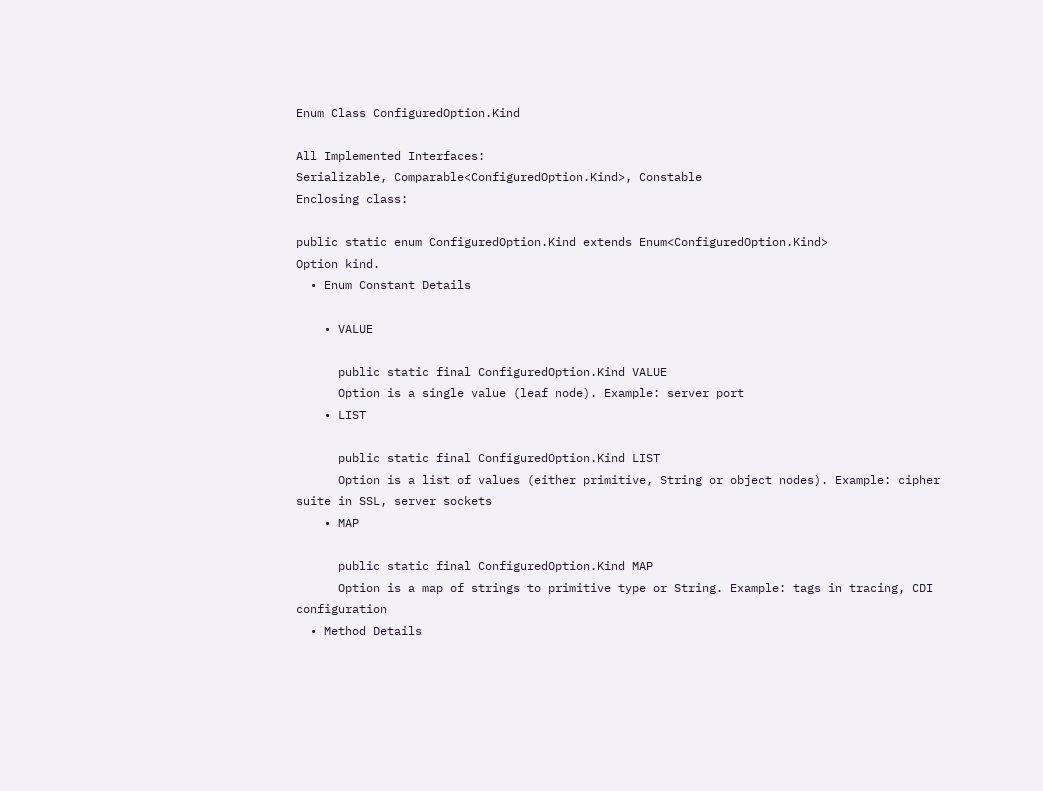Enum Class ConfiguredOption.Kind

All Implemented Interfaces:
Serializable, Comparable<ConfiguredOption.Kind>, Constable
Enclosing class:

public static enum ConfiguredOption.Kind extends Enum<ConfiguredOption.Kind>
Option kind.
  • Enum Constant Details

    • VALUE

      public static final ConfiguredOption.Kind VALUE
      Option is a single value (leaf node). Example: server port
    • LIST

      public static final ConfiguredOption.Kind LIST
      Option is a list of values (either primitive, String or object nodes). Example: cipher suite in SSL, server sockets
    • MAP

      public static final ConfiguredOption.Kind MAP
      Option is a map of strings to primitive type or String. Example: tags in tracing, CDI configuration
  • Method Details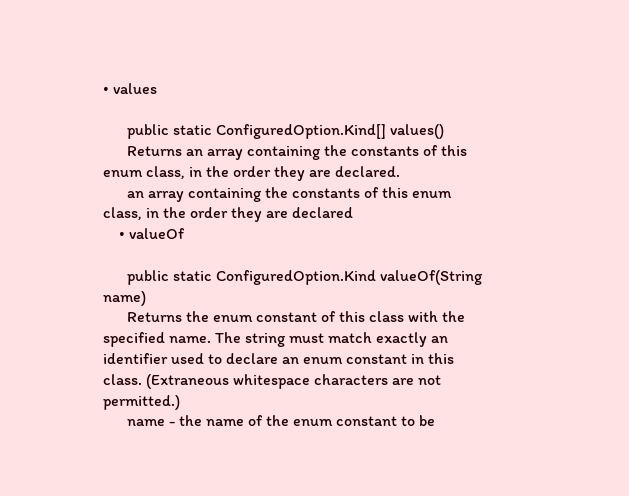• values

      public static ConfiguredOption.Kind[] values()
      Returns an array containing the constants of this enum class, in the order they are declared.
      an array containing the constants of this enum class, in the order they are declared
    • valueOf

      public static ConfiguredOption.Kind valueOf(String name)
      Returns the enum constant of this class with the specified name. The string must match exactly an identifier used to declare an enum constant in this class. (Extraneous whitespace characters are not permitted.)
      name - the name of the enum constant to be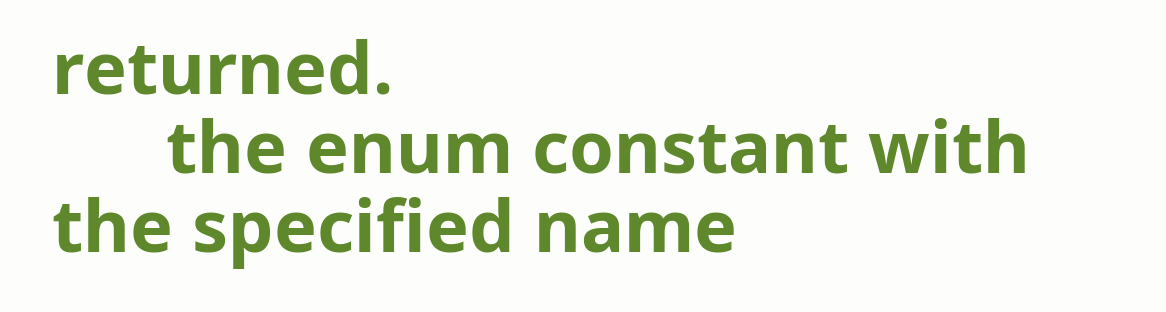returned.
      the enum constant with the specified name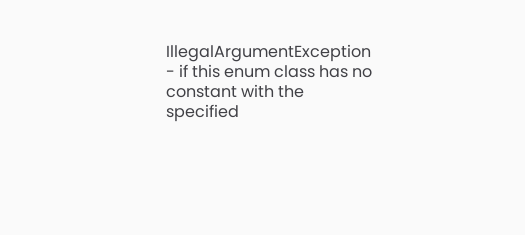IllegalArgumentException - if this enum class has no constant with the specified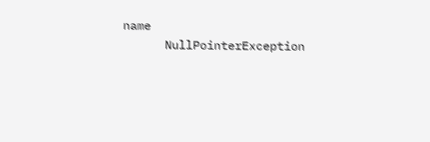name
      NullPointerException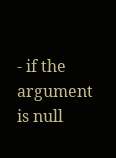- if the argument is null